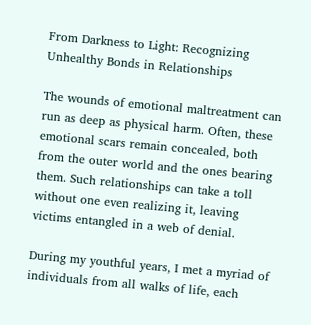From Darkness to Light: Recognizing Unhealthy Bonds in Relationships

The wounds of emotional maltreatment can run as deep as physical harm. Often, these emotional scars remain concealed, both from the outer world and the ones bearing them. Such relationships can take a toll without one even realizing it, leaving victims entangled in a web of denial.

During my youthful years, I met a myriad of individuals from all walks of life, each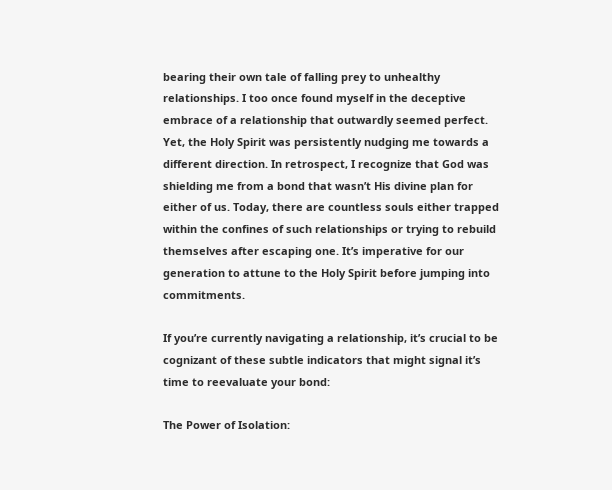bearing their own tale of falling prey to unhealthy relationships. I too once found myself in the deceptive embrace of a relationship that outwardly seemed perfect. Yet, the Holy Spirit was persistently nudging me towards a different direction. In retrospect, I recognize that God was shielding me from a bond that wasn’t His divine plan for either of us. Today, there are countless souls either trapped within the confines of such relationships or trying to rebuild themselves after escaping one. It’s imperative for our generation to attune to the Holy Spirit before jumping into commitments.

If you’re currently navigating a relationship, it’s crucial to be cognizant of these subtle indicators that might signal it’s time to reevaluate your bond:

The Power of Isolation: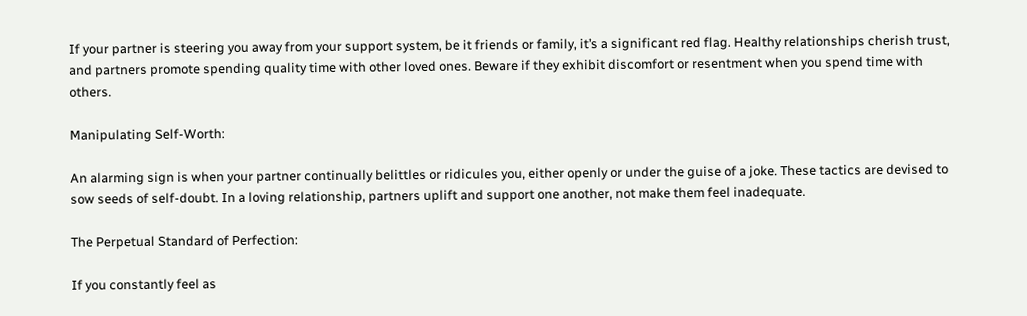If your partner is steering you away from your support system, be it friends or family, it’s a significant red flag. Healthy relationships cherish trust, and partners promote spending quality time with other loved ones. Beware if they exhibit discomfort or resentment when you spend time with others.

Manipulating Self-Worth:

An alarming sign is when your partner continually belittles or ridicules you, either openly or under the guise of a joke. These tactics are devised to sow seeds of self-doubt. In a loving relationship, partners uplift and support one another, not make them feel inadequate.

The Perpetual Standard of Perfection:

If you constantly feel as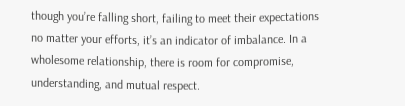though you’re falling short, failing to meet their expectations no matter your efforts, it’s an indicator of imbalance. In a wholesome relationship, there is room for compromise, understanding, and mutual respect.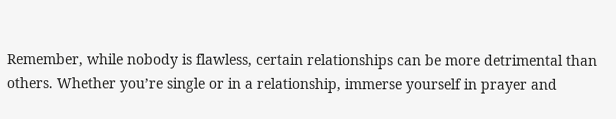Remember, while nobody is flawless, certain relationships can be more detrimental than others. Whether you’re single or in a relationship, immerse yourself in prayer and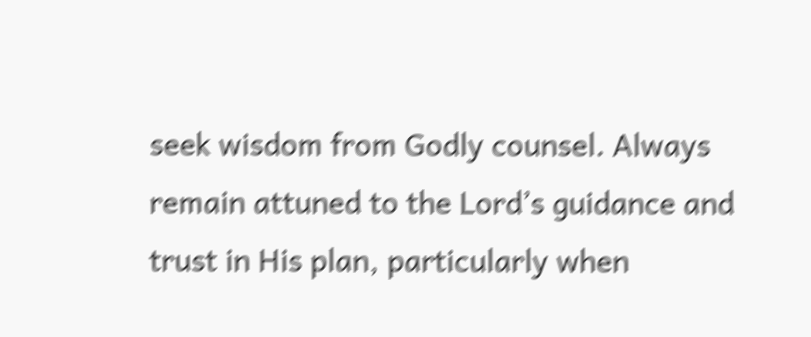seek wisdom from Godly counsel. Always remain attuned to the Lord’s guidance and trust in His plan, particularly when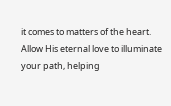it comes to matters of the heart. Allow His eternal love to illuminate your path, helping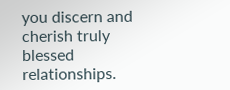you discern and cherish truly blessed relationships.